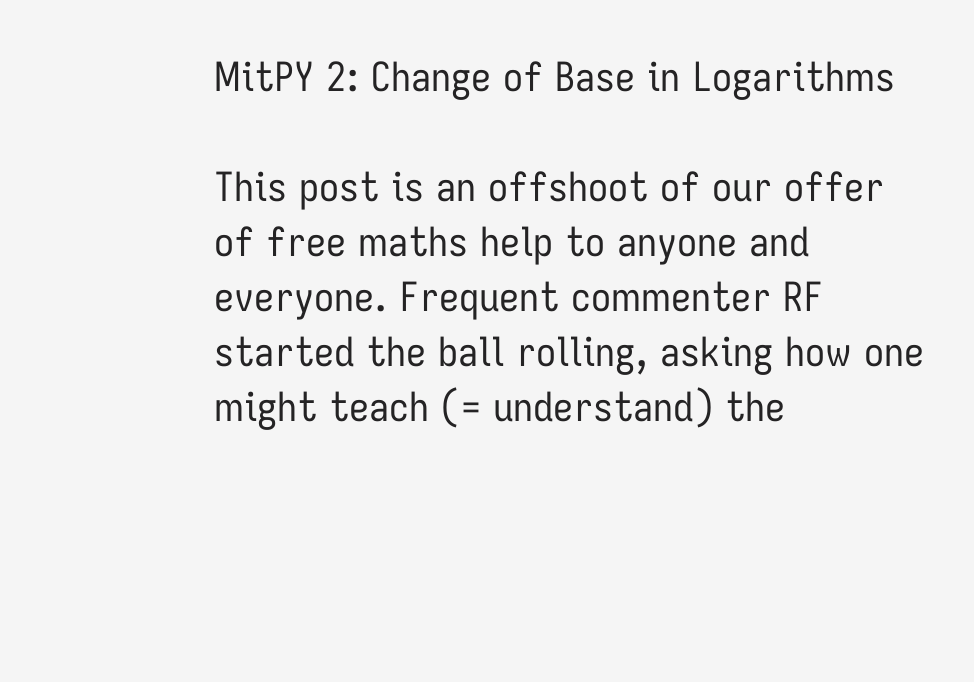MitPY 2: Change of Base in Logarithms

This post is an offshoot of our offer of free maths help to anyone and everyone. Frequent commenter RF started the ball rolling, asking how one might teach (= understand) the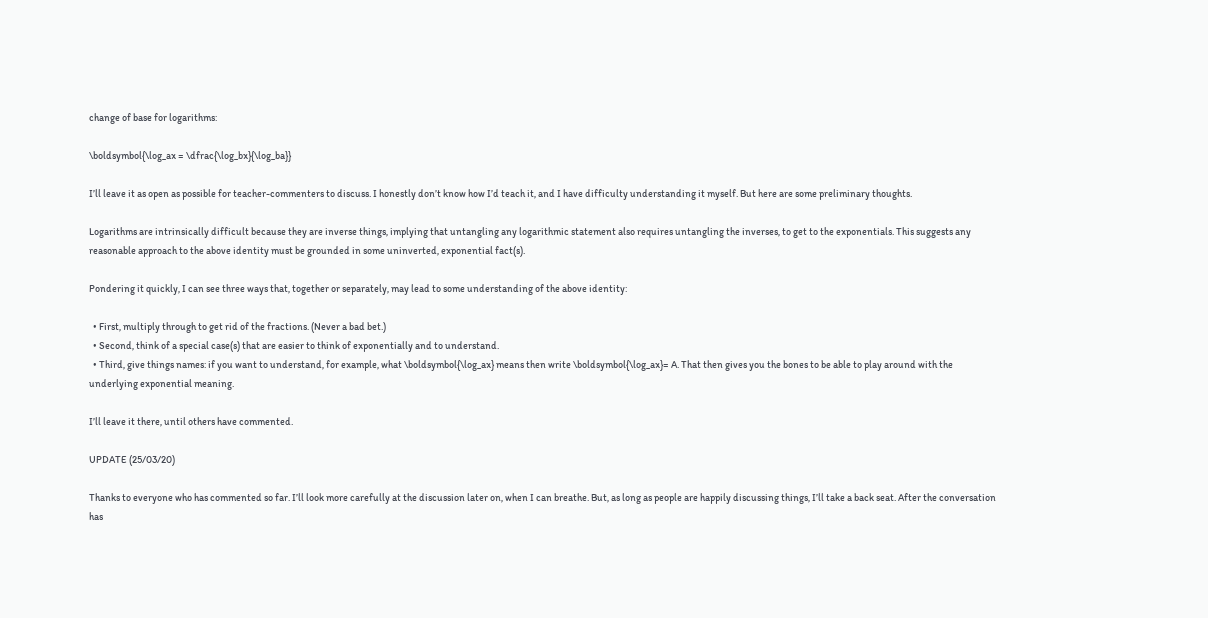change of base for logarithms:

\boldsymbol{\log_ax = \dfrac{\log_bx}{\log_ba}}

I’ll leave it as open as possible for teacher-commenters to discuss. I honestly don’t know how I’d teach it, and I have difficulty understanding it myself. But here are some preliminary thoughts.

Logarithms are intrinsically difficult because they are inverse things, implying that untangling any logarithmic statement also requires untangling the inverses, to get to the exponentials. This suggests any reasonable approach to the above identity must be grounded in some uninverted, exponential fact(s).

Pondering it quickly, I can see three ways that, together or separately, may lead to some understanding of the above identity:

  • First, multiply through to get rid of the fractions. (Never a bad bet.)
  • Second, think of a special case(s) that are easier to think of exponentially and to understand.
  • Third, give things names: if you want to understand, for example, what \boldsymbol{\log_ax} means then write \boldsymbol{\log_ax}= A. That then gives you the bones to be able to play around with the underlying exponential meaning.

I’ll leave it there, until others have commented.

UPDATE (25/03/20)

Thanks to everyone who has commented so far. I’ll look more carefully at the discussion later on, when I can breathe. But, as long as people are happily discussing things, I’ll take a back seat. After the conversation has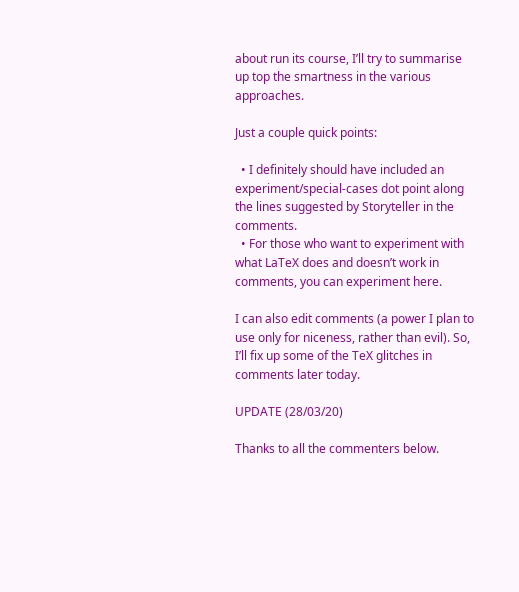about run its course, I’ll try to summarise up top the smartness in the various approaches.

Just a couple quick points:

  • I definitely should have included an experiment/special-cases dot point along the lines suggested by Storyteller in the comments.
  • For those who want to experiment with what LaTeX does and doesn’t work in comments, you can experiment here.

I can also edit comments (a power I plan to use only for niceness, rather than evil). So, I’ll fix up some of the TeX glitches in comments later today.

UPDATE (28/03/20)

Thanks to all the commenters below.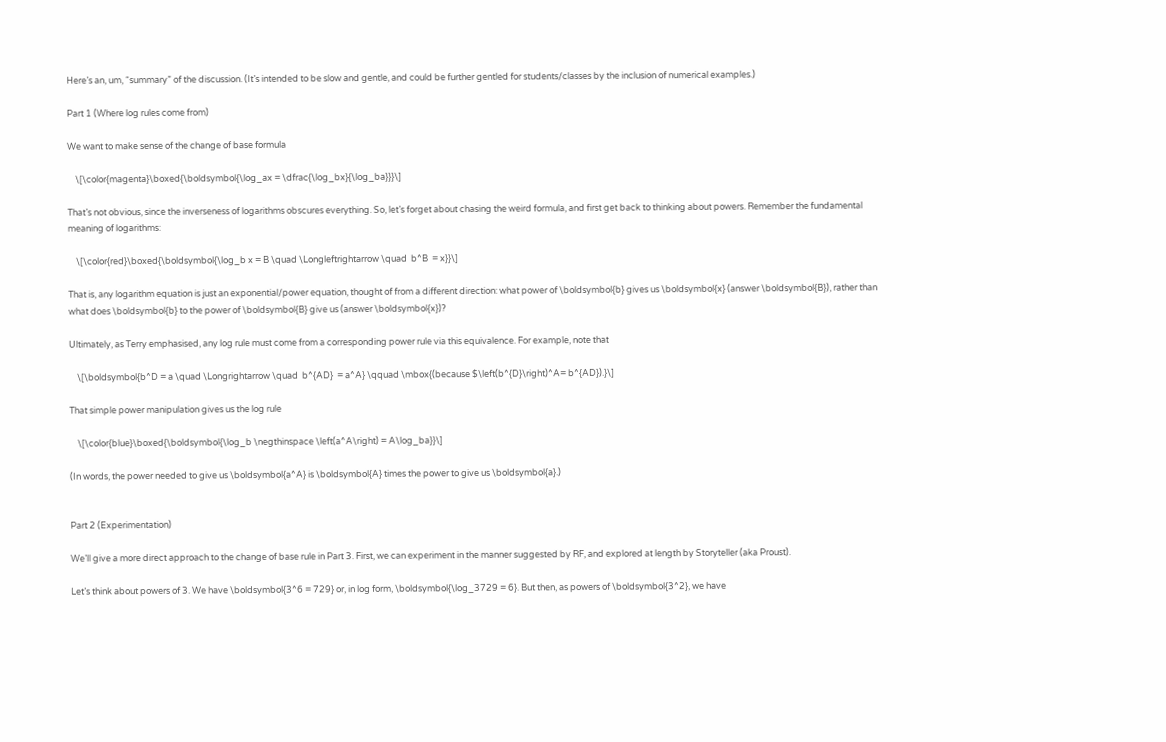Here’s an, um, “summary” of the discussion. (It’s intended to be slow and gentle, and could be further gentled for students/classes by the inclusion of numerical examples.)

Part 1 (Where log rules come from)

We want to make sense of the change of base formula

    \[\color{magenta}\boxed{\boldsymbol{\log_ax = \dfrac{\log_bx}{\log_ba}}}\]

That’s not obvious, since the inverseness of logarithms obscures everything. So, let’s forget about chasing the weird formula, and first get back to thinking about powers. Remember the fundamental meaning of logarithms:

    \[\color{red}\boxed{\boldsymbol{\log_b x = B \quad \Longleftrightarrow \quad  b^B  = x}}\]

That is, any logarithm equation is just an exponential/power equation, thought of from a different direction: what power of \boldsymbol{b} gives us \boldsymbol{x} (answer \boldsymbol{B}), rather than what does \boldsymbol{b} to the power of \boldsymbol{B} give us (answer \boldsymbol{x})?

Ultimately, as Terry emphasised, any log rule must come from a corresponding power rule via this equivalence. For example, note that

    \[\boldsymbol{b^D = a \quad \Longrightarrow \quad  b^{AD}  = a^A} \qquad \mbox{(because $\left(b^{D}\right)^A= b^{AD}).}\]

That simple power manipulation gives us the log rule

    \[\color{blue}\boxed{\boldsymbol{\log_b \negthinspace \left(a^A\right) = A\log_ba}}\]

(In words, the power needed to give us \boldsymbol{a^A} is \boldsymbol{A} times the power to give us \boldsymbol{a}.)


Part 2 (Experimentation)

We’ll give a more direct approach to the change of base rule in Part 3. First, we can experiment in the manner suggested by RF, and explored at length by Storyteller (aka Proust).

Let’s think about powers of 3. We have \boldsymbol{3^6 = 729} or, in log form, \boldsymbol{\log_3729 = 6}. But then, as powers of \boldsymbol{3^2}, we have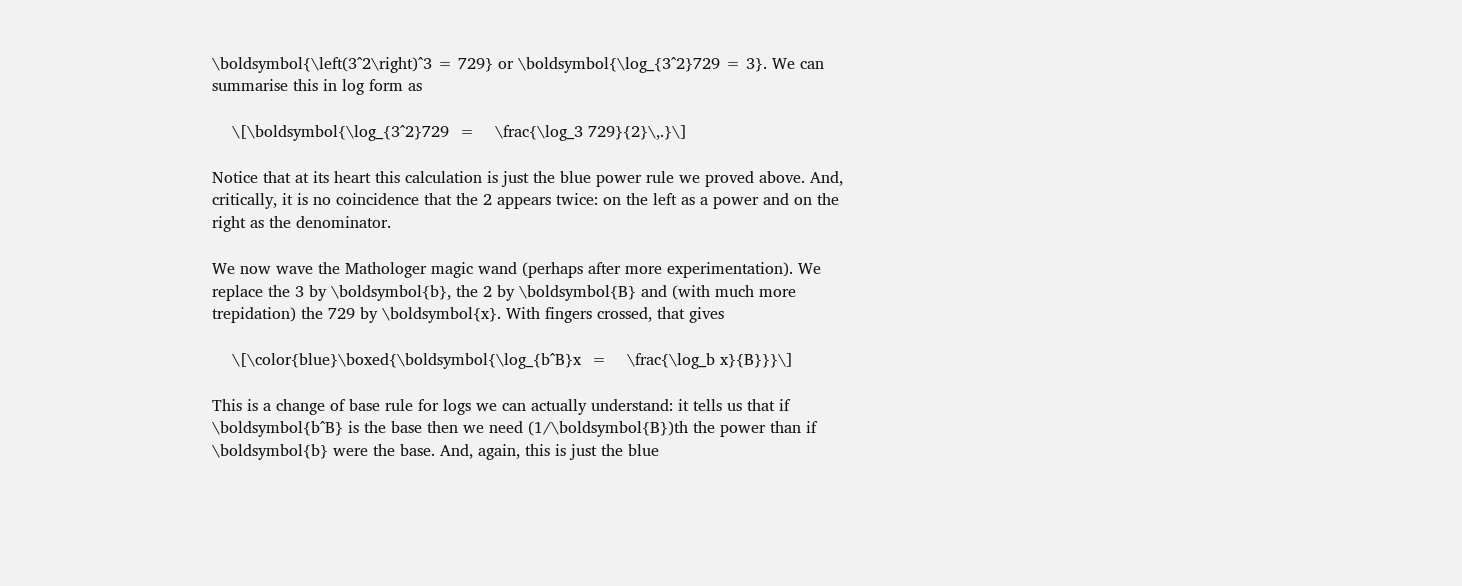\boldsymbol{\left(3^2\right)^3 = 729} or \boldsymbol{\log_{3^2}729 = 3}. We can summarise this in log form as

    \[\boldsymbol{\log_{3^2}729  =    \frac{\log_3 729}{2}\,.}\]

Notice that at its heart this calculation is just the blue power rule we proved above. And, critically, it is no coincidence that the 2 appears twice: on the left as a power and on the right as the denominator.

We now wave the Mathologer magic wand (perhaps after more experimentation). We replace the 3 by \boldsymbol{b}, the 2 by \boldsymbol{B} and (with much more trepidation) the 729 by \boldsymbol{x}. With fingers crossed, that gives

    \[\color{blue}\boxed{\boldsymbol{\log_{b^B}x  =    \frac{\log_b x}{B}}}\]

This is a change of base rule for logs we can actually understand: it tells us that if \boldsymbol{b^B} is the base then we need (1/\boldsymbol{B})th the power than if \boldsymbol{b} were the base. And, again, this is just the blue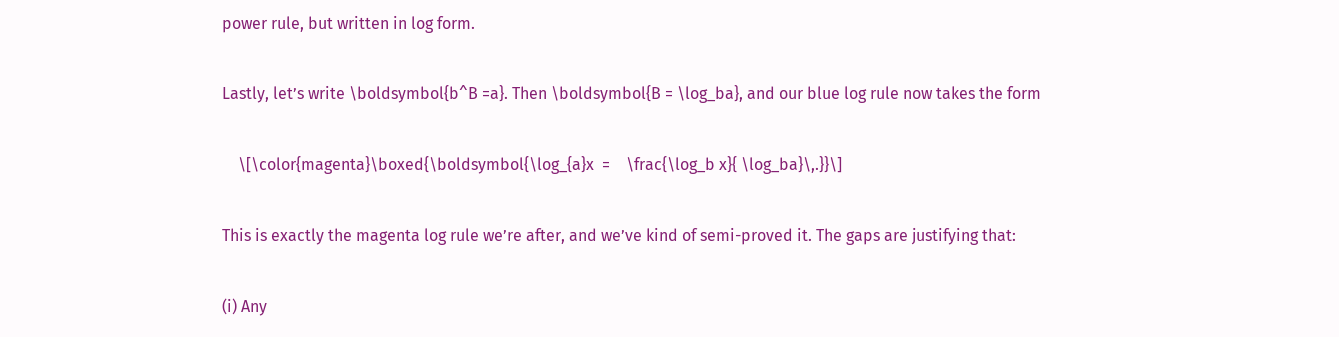power rule, but written in log form.

Lastly, let’s write \boldsymbol{b^B =a}. Then \boldsymbol{B = \log_ba}, and our blue log rule now takes the form

    \[\color{magenta}\boxed{\boldsymbol{\log_{a}x  =    \frac{\log_b x}{ \log_ba}\,.}}\]

This is exactly the magenta log rule we’re after, and we’ve kind of semi-proved it. The gaps are justifying that:

(i) Any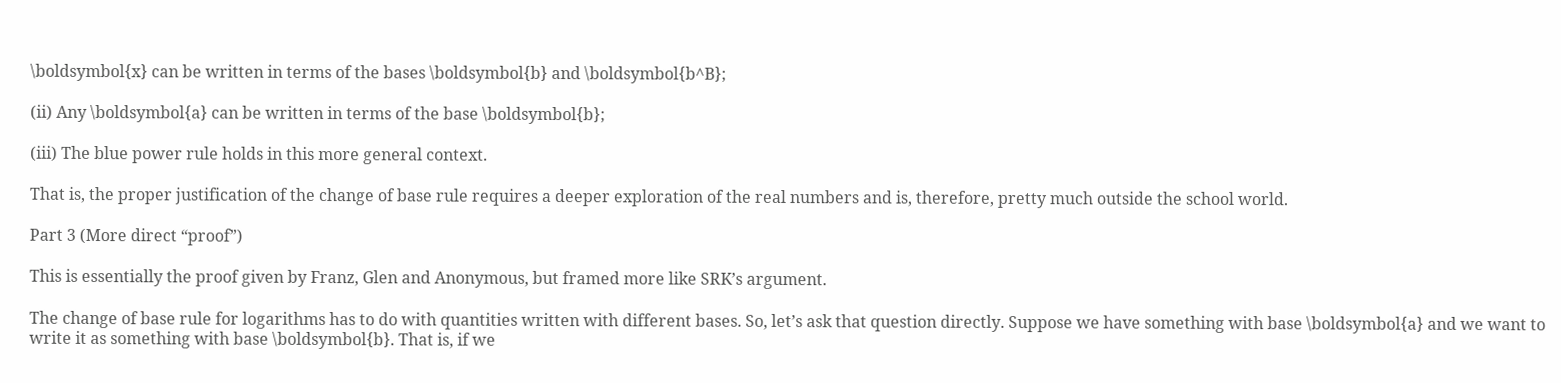\boldsymbol{x} can be written in terms of the bases \boldsymbol{b} and \boldsymbol{b^B};

(ii) Any \boldsymbol{a} can be written in terms of the base \boldsymbol{b};

(iii) The blue power rule holds in this more general context.

That is, the proper justification of the change of base rule requires a deeper exploration of the real numbers and is, therefore, pretty much outside the school world.

Part 3 (More direct “proof”)

This is essentially the proof given by Franz, Glen and Anonymous, but framed more like SRK’s argument.

The change of base rule for logarithms has to do with quantities written with different bases. So, let’s ask that question directly. Suppose we have something with base \boldsymbol{a} and we want to write it as something with base \boldsymbol{b}. That is, if we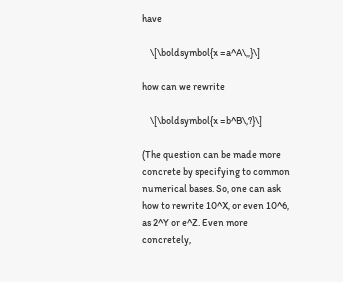have

    \[\boldsymbol{x =a^A\,,}\]

how can we rewrite

    \[\boldsymbol{x =b^B\,?}\]

(The question can be made more concrete by specifying to common numerical bases. So, one can ask how to rewrite 10^X, or even 10^6, as 2^Y or e^Z. Even more concretely,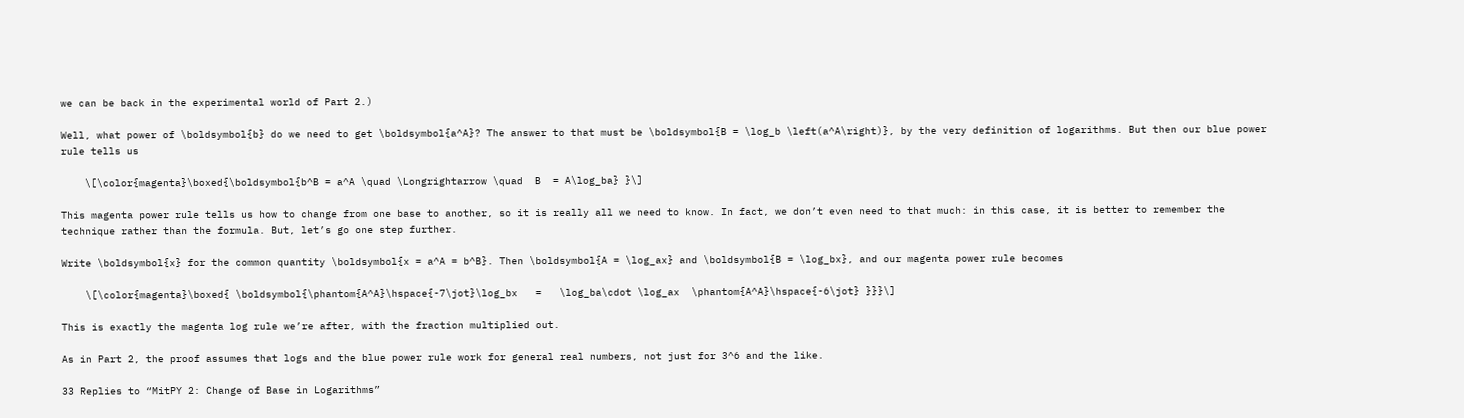we can be back in the experimental world of Part 2.)

Well, what power of \boldsymbol{b} do we need to get \boldsymbol{a^A}? The answer to that must be \boldsymbol{B = \log_b \left(a^A\right)}, by the very definition of logarithms. But then our blue power rule tells us

    \[\color{magenta}\boxed{\boldsymbol{b^B = a^A \quad \Longrightarrow \quad  B  = A\log_ba} }\]

This magenta power rule tells us how to change from one base to another, so it is really all we need to know. In fact, we don’t even need to that much: in this case, it is better to remember the technique rather than the formula. But, let’s go one step further.

Write \boldsymbol{x} for the common quantity \boldsymbol{x = a^A = b^B}. Then \boldsymbol{A = \log_ax} and \boldsymbol{B = \log_bx}, and our magenta power rule becomes

    \[\color{magenta}\boxed{ \boldsymbol{\phantom{A^A}\hspace{-7\jot}\log_bx   =   \log_ba\cdot \log_ax  \phantom{A^A}\hspace{-6\jot} }}}\]

This is exactly the magenta log rule we’re after, with the fraction multiplied out.

As in Part 2, the proof assumes that logs and the blue power rule work for general real numbers, not just for 3^6 and the like.

33 Replies to “MitPY 2: Change of Base in Logarithms”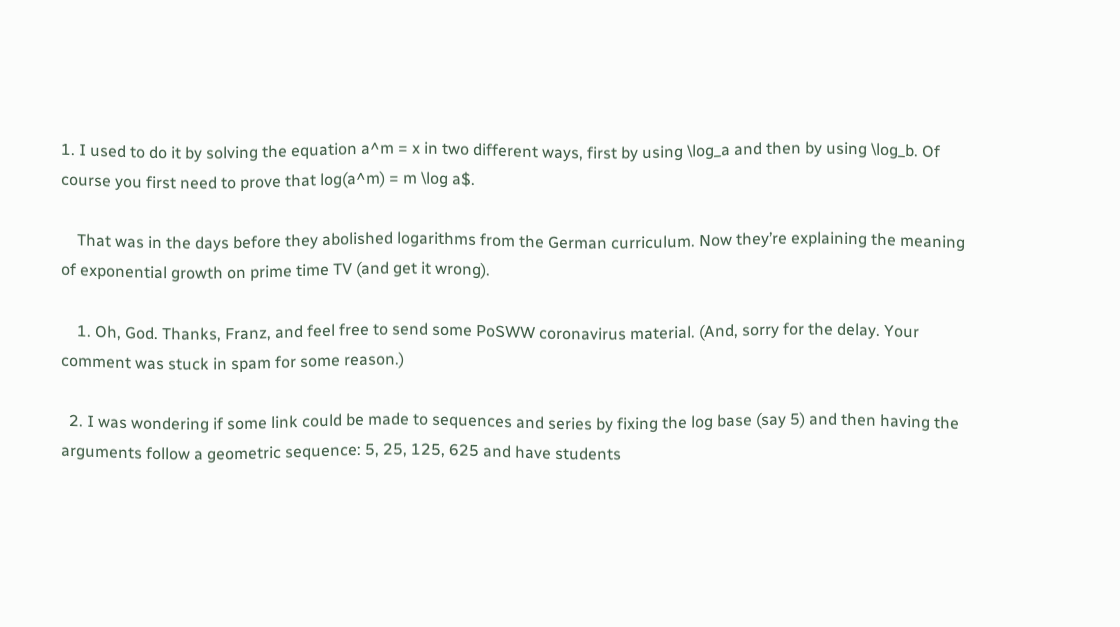1. I used to do it by solving the equation a^m = x in two different ways, first by using \log_a and then by using \log_b. Of course you first need to prove that log(a^m) = m \log a$.

    That was in the days before they abolished logarithms from the German curriculum. Now they’re explaining the meaning of exponential growth on prime time TV (and get it wrong).

    1. Oh, God. Thanks, Franz, and feel free to send some PoSWW coronavirus material. (And, sorry for the delay. Your comment was stuck in spam for some reason.)

  2. I was wondering if some link could be made to sequences and series by fixing the log base (say 5) and then having the arguments follow a geometric sequence: 5, 25, 125, 625 and have students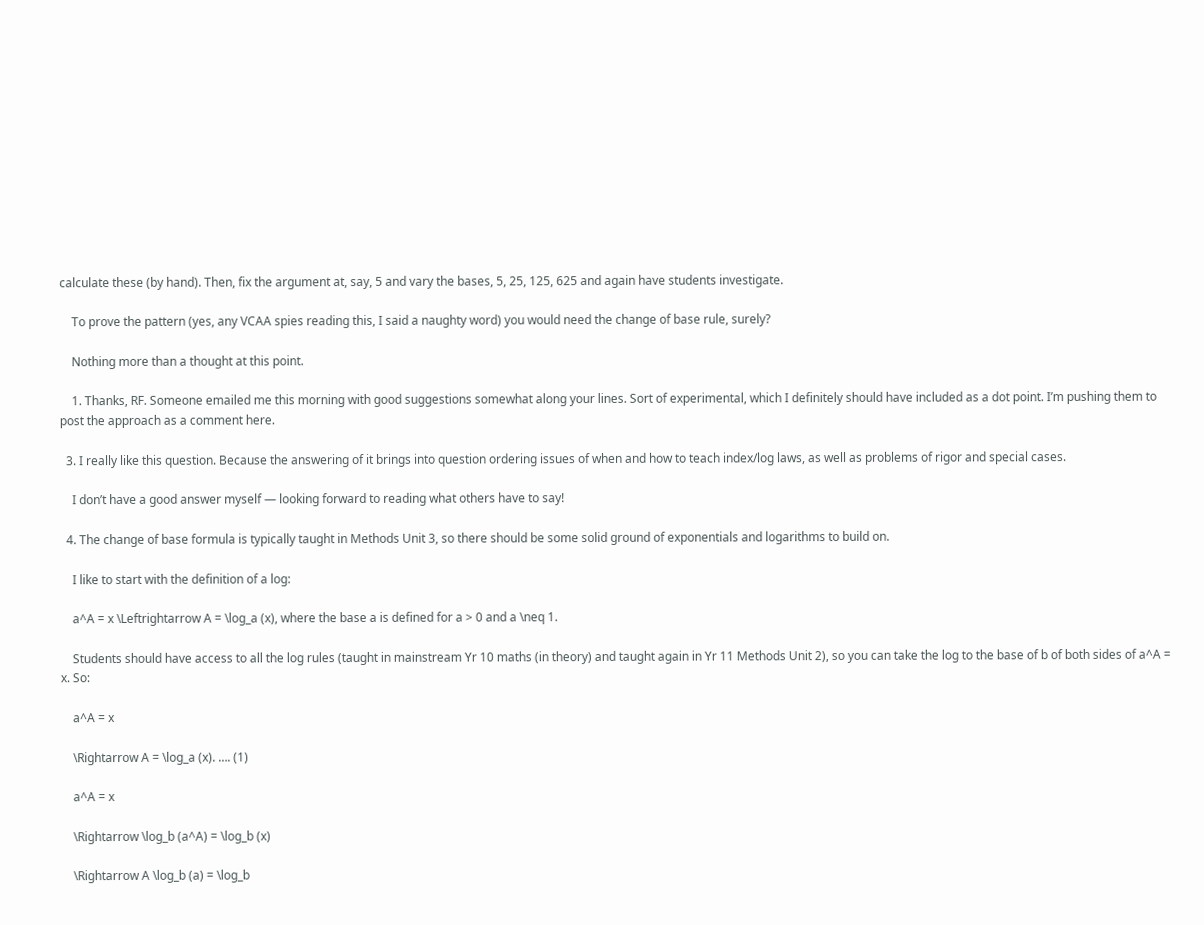calculate these (by hand). Then, fix the argument at, say, 5 and vary the bases, 5, 25, 125, 625 and again have students investigate.

    To prove the pattern (yes, any VCAA spies reading this, I said a naughty word) you would need the change of base rule, surely?

    Nothing more than a thought at this point.

    1. Thanks, RF. Someone emailed me this morning with good suggestions somewhat along your lines. Sort of experimental, which I definitely should have included as a dot point. I’m pushing them to post the approach as a comment here.

  3. I really like this question. Because the answering of it brings into question ordering issues of when and how to teach index/log laws, as well as problems of rigor and special cases.

    I don’t have a good answer myself — looking forward to reading what others have to say!

  4. The change of base formula is typically taught in Methods Unit 3, so there should be some solid ground of exponentials and logarithms to build on.

    I like to start with the definition of a log:

    a^A = x \Leftrightarrow A = \log_a (x), where the base a is defined for a > 0 and a \neq 1.

    Students should have access to all the log rules (taught in mainstream Yr 10 maths (in theory) and taught again in Yr 11 Methods Unit 2), so you can take the log to the base of b of both sides of a^A = x. So:

    a^A = x

    \Rightarrow A = \log_a (x). …. (1)

    a^A = x

    \Rightarrow \log_b (a^A) = \log_b (x)

    \Rightarrow A \log_b (a) = \log_b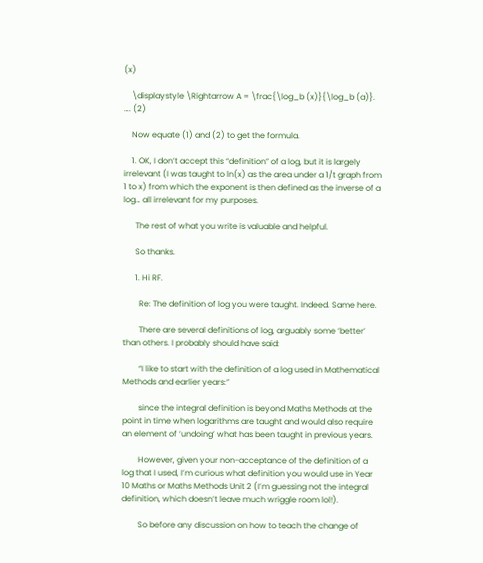(x)

    \displaystyle \Rightarrow A = \frac{\log_b (x)}{\log_b (a)}. …. (2)

    Now equate (1) and (2) to get the formula.

    1. OK, I don’t accept this “definition” of a log, but it is largely irrelevant (I was taught to ln(x) as the area under a 1/t graph from 1 to x) from which the exponent is then defined as the inverse of a log… all irrelevant for my purposes.

      The rest of what you write is valuable and helpful.

      So thanks.

      1. Hi RF.

        Re: The definition of log you were taught. Indeed. Same here.

        There are several definitions of log, arguably some ‘better’ than others. I probably should have said:

        “I like to start with the definition of a log used in Mathematical Methods and earlier years:”

        since the integral definition is beyond Maths Methods at the point in time when logarithms are taught and would also require an element of ‘undoing’ what has been taught in previous years.

        However, given your non-acceptance of the definition of a log that I used, I’m curious what definition you would use in Year 10 Maths or Maths Methods Unit 2 (I’m guessing not the integral definition, which doesn’t leave much wriggle room lol!).

        So before any discussion on how to teach the change of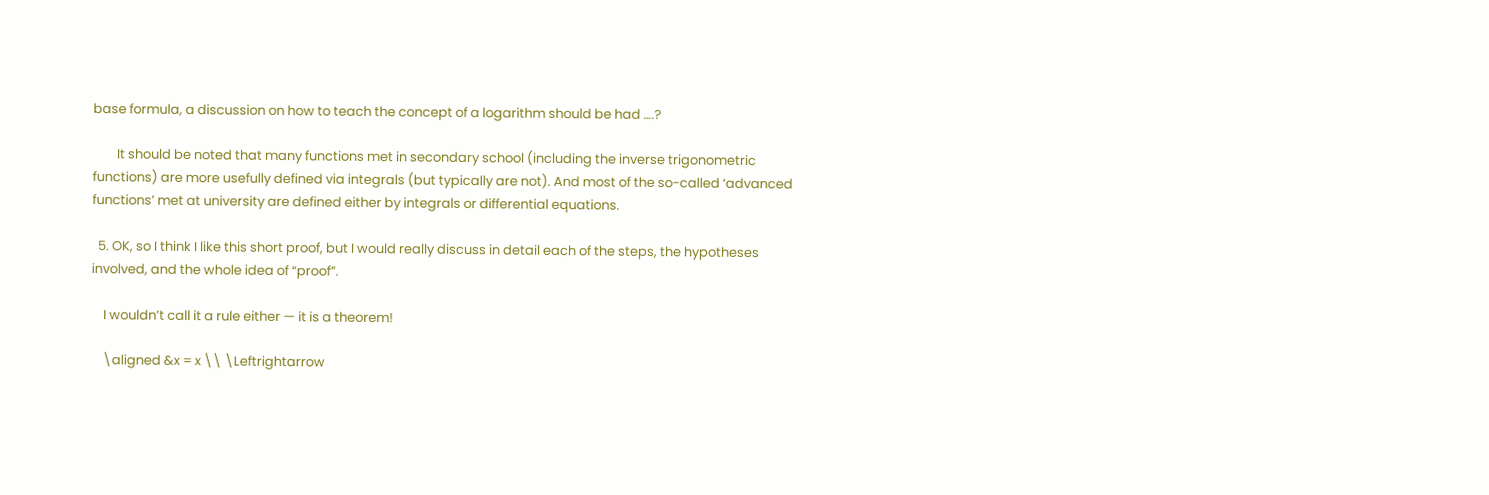base formula, a discussion on how to teach the concept of a logarithm should be had ….?

        It should be noted that many functions met in secondary school (including the inverse trigonometric functions) are more usefully defined via integrals (but typically are not). And most of the so-called ‘advanced functions’ met at university are defined either by integrals or differential equations.

  5. OK, so I think I like this short proof, but I would really discuss in detail each of the steps, the hypotheses involved, and the whole idea of “proof”.

    I wouldn’t call it a rule either — it is a theorem!

    \aligned &x = x \\ \Leftrightarrow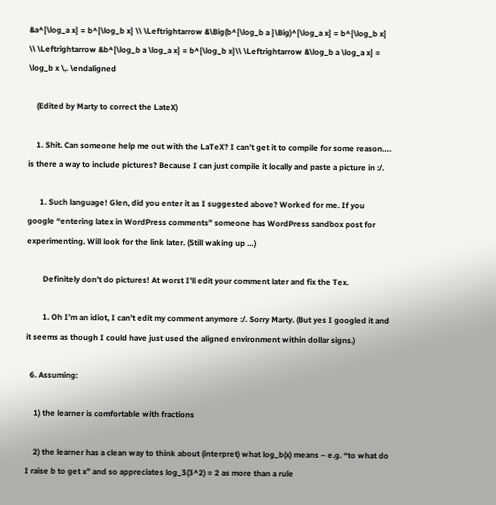&a^{\log_a x} = b^{\log_b x} \\ \Leftrightarrow &\Big(b^{\log_b a }\Big)^{\log_a x} = b^{\log_b x} \\ \Leftrightarrow &b^{\log_b a \log_a x} = b^{\log_b x}\\ \Leftrightarrow &\log_b a \log_a x} = \log_b x \,. \endaligned

    (Edited by Marty to correct the LateX)

    1. Shit. Can someone help me out with the LaTeX? I can’t get it to compile for some reason…. is there a way to include pictures? Because I can just compile it locally and paste a picture in :/.

      1. Such language! Glen, did you enter it as I suggested above? Worked for me. If you google “entering latex in WordPress comments” someone has WordPress sandbox post for experimenting. Will look for the link later. (Still waking up …)

        Definitely don’t do pictures! At worst I’ll edit your comment later and fix the Tex.

        1. Oh I’m an idiot, I can’t edit my comment anymore :/. Sorry Marty. (But yes I googled it and it seems as though I could have just used the aligned environment within dollar signs.)

  6. Assuming:

    1) the learner is comfortable with fractions

    2) the learner has a clean way to think about (interpret) what log_b(x) means – e.g. “to what do I raise b to get x” and so appreciates log_3(3^2) = 2 as more than a rule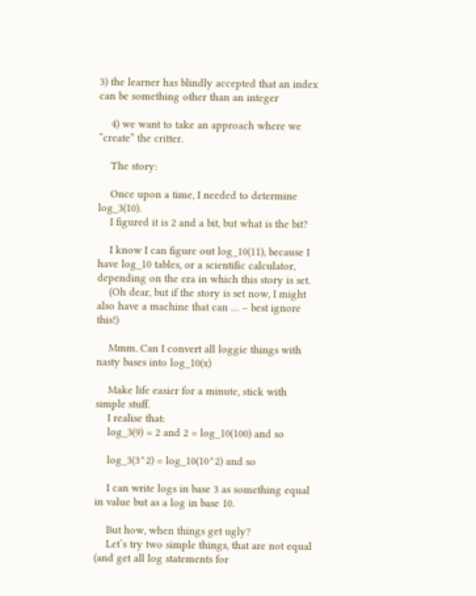3) the learner has blindly accepted that an index can be something other than an integer

    4) we want to take an approach where we “create” the critter.

    The story:

    Once upon a time, I needed to determine log_3(10).
    I figured it is 2 and a bit, but what is the bit?

    I know I can figure out log_10(11), because I have log_10 tables, or a scientific calculator, depending on the era in which this story is set.
    (Oh dear, but if the story is set now, I might also have a machine that can … – best ignore this!)

    Mmm. Can I convert all loggie things with nasty bases into log_10(x)

    Make life easier for a minute, stick with simple stuff.
    I realise that:
    log_3(9) = 2 and 2 = log_10(100) and so

    log_3(3^2) = log_10(10^2) and so

    I can write logs in base 3 as something equal in value but as a log in base 10.

    But how, when things get ugly?
    Let’s try two simple things, that are not equal (and get all log statements for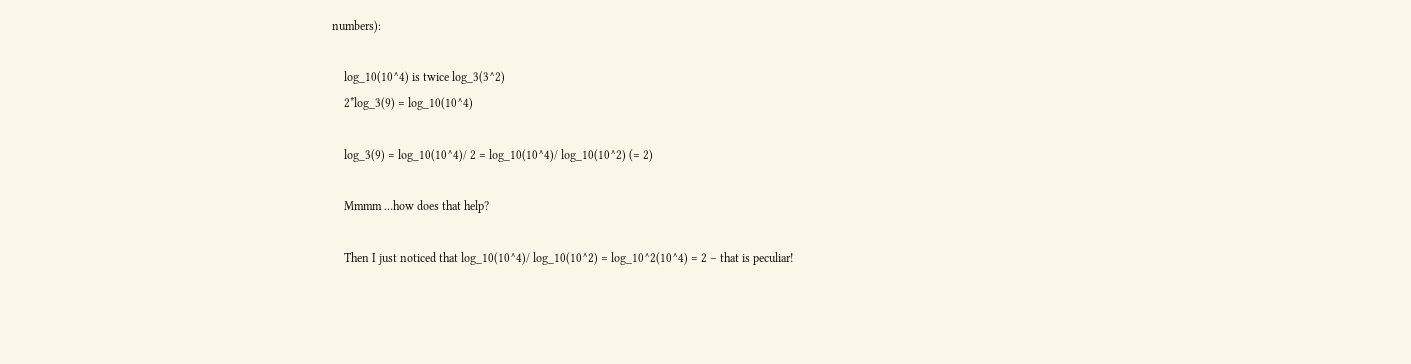numbers):

    log_10(10^4) is twice log_3(3^2)
    2*log_3(9) = log_10(10^4)

    log_3(9) = log_10(10^4)/ 2 = log_10(10^4)/ log_10(10^2) (= 2)

    Mmmm …how does that help?

    Then I just noticed that log_10(10^4)/ log_10(10^2) = log_10^2(10^4) = 2 – that is peculiar!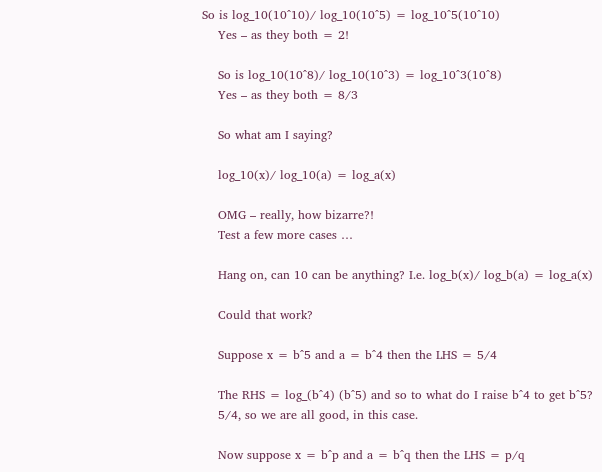So is log_10(10^10)/ log_10(10^5) = log_10^5(10^10)
    Yes – as they both = 2!

    So is log_10(10^8)/ log_10(10^3) = log_10^3(10^8)
    Yes – as they both = 8/3

    So what am I saying?

    log_10(x)/ log_10(a) = log_a(x)

    OMG – really, how bizarre?!
    Test a few more cases …

    Hang on, can 10 can be anything? I.e. log_b(x)/ log_b(a) = log_a(x)

    Could that work?

    Suppose x = b^5 and a = b^4 then the LHS = 5/4

    The RHS = log_(b^4) (b^5) and so to what do I raise b^4 to get b^5?
    5/4, so we are all good, in this case.

    Now suppose x = b^p and a = b^q then the LHS = p/q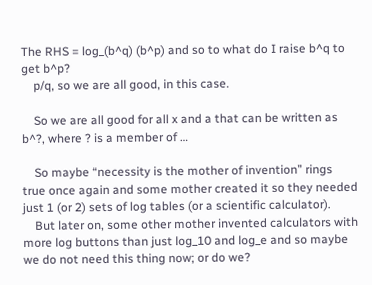The RHS = log_(b^q) (b^p) and so to what do I raise b^q to get b^p?
    p/q, so we are all good, in this case.

    So we are all good for all x and a that can be written as b^?, where ? is a member of …

    So maybe “necessity is the mother of invention” rings true once again and some mother created it so they needed just 1 (or 2) sets of log tables (or a scientific calculator).
    But later on, some other mother invented calculators with more log buttons than just log_10 and log_e and so maybe we do not need this thing now; or do we?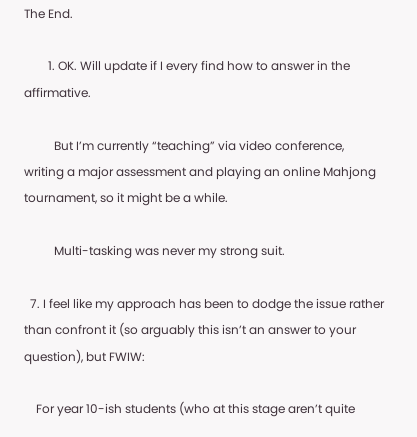The End.

        1. OK. Will update if I every find how to answer in the affirmative.

          But I’m currently “teaching” via video conference, writing a major assessment and playing an online Mahjong tournament, so it might be a while.

          Multi-tasking was never my strong suit.

  7. I feel like my approach has been to dodge the issue rather than confront it (so arguably this isn’t an answer to your question), but FWIW:

    For year 10-ish students (who at this stage aren’t quite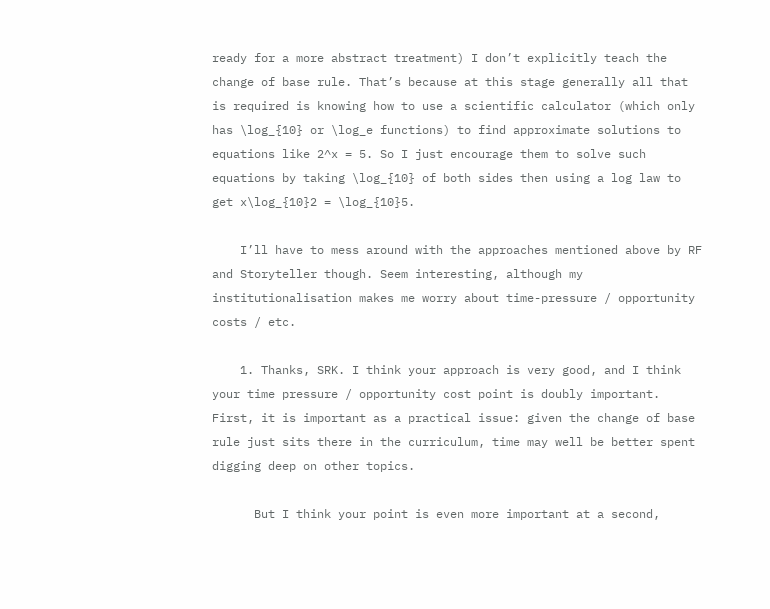ready for a more abstract treatment) I don’t explicitly teach the change of base rule. That’s because at this stage generally all that is required is knowing how to use a scientific calculator (which only has \log_{10} or \log_e functions) to find approximate solutions to equations like 2^x = 5. So I just encourage them to solve such equations by taking \log_{10} of both sides then using a log law to get x\log_{10}2 = \log_{10}5.

    I’ll have to mess around with the approaches mentioned above by RF and Storyteller though. Seem interesting, although my institutionalisation makes me worry about time-pressure / opportunity costs / etc.

    1. Thanks, SRK. I think your approach is very good, and I think your time pressure / opportunity cost point is doubly important. First, it is important as a practical issue: given the change of base rule just sits there in the curriculum, time may well be better spent digging deep on other topics.

      But I think your point is even more important at a second,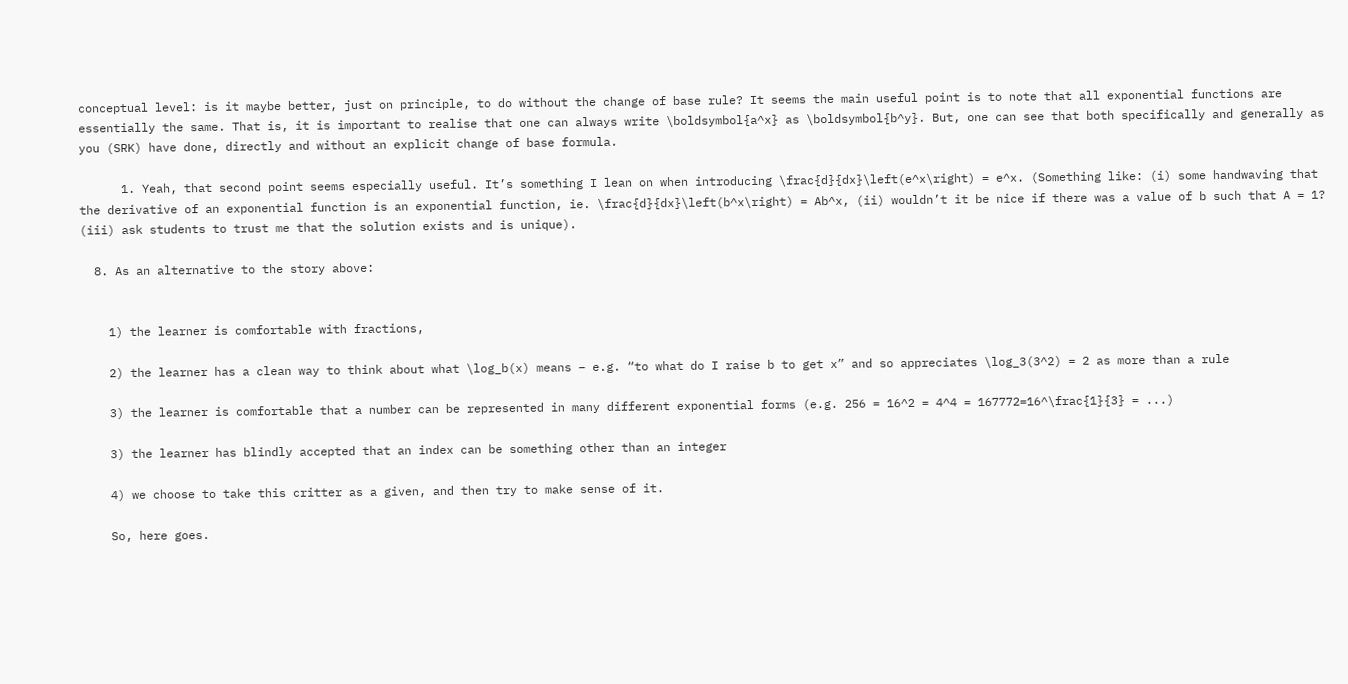conceptual level: is it maybe better, just on principle, to do without the change of base rule? It seems the main useful point is to note that all exponential functions are essentially the same. That is, it is important to realise that one can always write \boldsymbol{a^x} as \boldsymbol{b^y}. But, one can see that both specifically and generally as you (SRK) have done, directly and without an explicit change of base formula.

      1. Yeah, that second point seems especially useful. It’s something I lean on when introducing \frac{d}{dx}\left(e^x\right) = e^x. (Something like: (i) some handwaving that the derivative of an exponential function is an exponential function, ie. \frac{d}{dx}\left(b^x\right) = Ab^x, (ii) wouldn’t it be nice if there was a value of b such that A = 1? (iii) ask students to trust me that the solution exists and is unique).

  8. As an alternative to the story above:


    1) the learner is comfortable with fractions,

    2) the learner has a clean way to think about what \log_b(x) means – e.g. “to what do I raise b to get x” and so appreciates \log_3(3^2) = 2 as more than a rule

    3) the learner is comfortable that a number can be represented in many different exponential forms (e.g. 256 = 16^2 = 4^4 = 167772=16^\frac{1}{3} = ...)

    3) the learner has blindly accepted that an index can be something other than an integer

    4) we choose to take this critter as a given, and then try to make sense of it.

    So, here goes.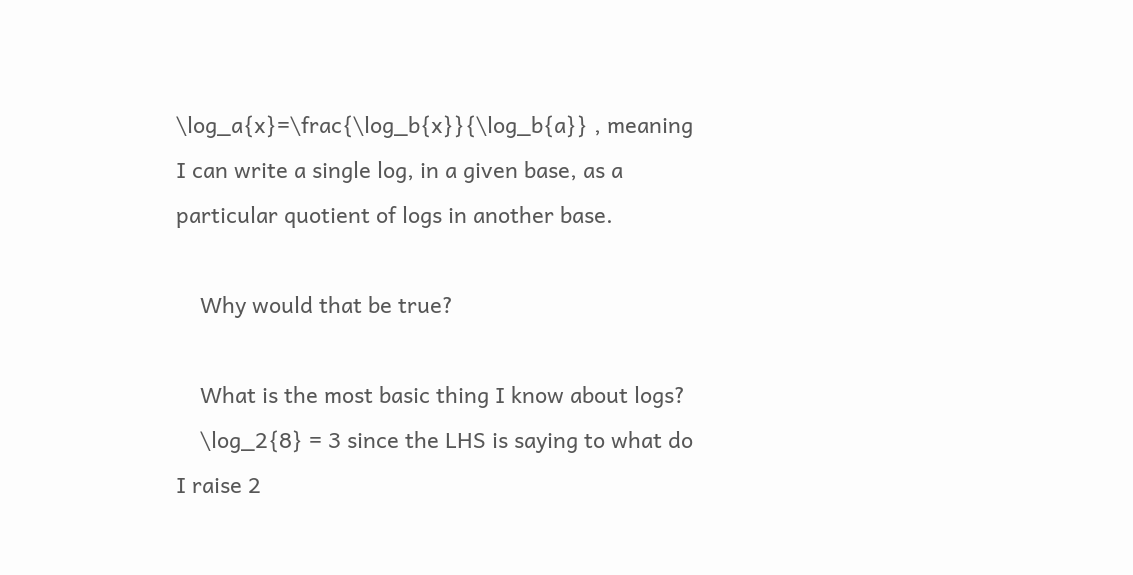\log_a{x}=\frac{\log_b{x}}{\log_b{a}} , meaning I can write a single log, in a given base, as a particular quotient of logs in another base.

    Why would that be true?

    What is the most basic thing I know about logs?
    \log_2{8} = 3 since the LHS is saying to what do I raise 2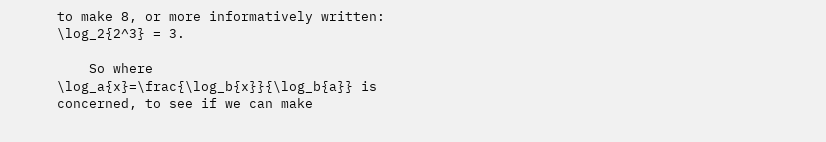to make 8, or more informatively written: \log_2{2^3} = 3.

    So where \log_a{x}=\frac{\log_b{x}}{\log_b{a}} is concerned, to see if we can make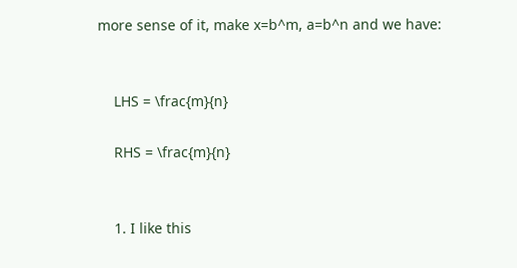more sense of it, make x=b^m, a=b^n and we have:


    LHS = \frac{m}{n}

    RHS = \frac{m}{n}


    1. I like this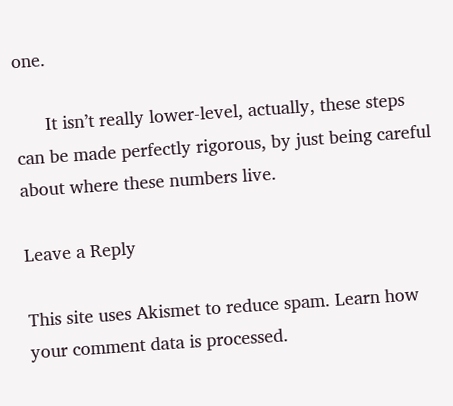one.

      It isn’t really lower-level, actually, these steps can be made perfectly rigorous, by just being careful about where these numbers live.

Leave a Reply

This site uses Akismet to reduce spam. Learn how your comment data is processed.